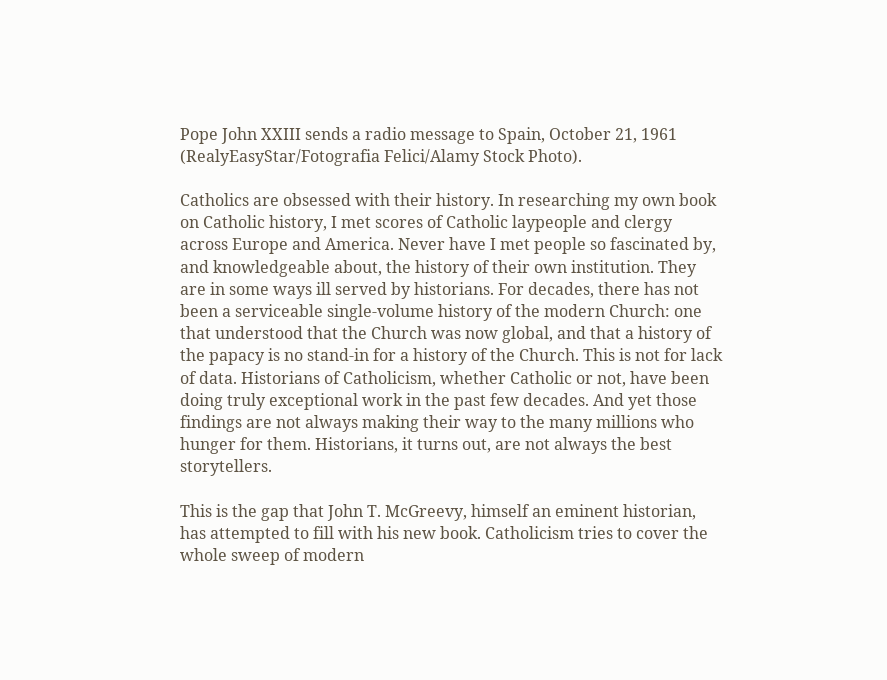Pope John XXIII sends a radio message to Spain, October 21, 1961 (RealyEasyStar/Fotografia Felici/Alamy Stock Photo).

Catholics are obsessed with their history. In researching my own book on Catholic history, I met scores of Catholic laypeople and clergy across Europe and America. Never have I met people so fascinated by, and knowledgeable about, the history of their own institution. They are in some ways ill served by historians. For decades, there has not been a serviceable single-volume history of the modern Church: one that understood that the Church was now global, and that a history of the papacy is no stand-in for a history of the Church. This is not for lack of data. Historians of Catholicism, whether Catholic or not, have been doing truly exceptional work in the past few decades. And yet those findings are not always making their way to the many millions who hunger for them. Historians, it turns out, are not always the best storytellers.

This is the gap that John T. McGreevy, himself an eminent historian, has attempted to fill with his new book. Catholicism tries to cover the whole sweep of modern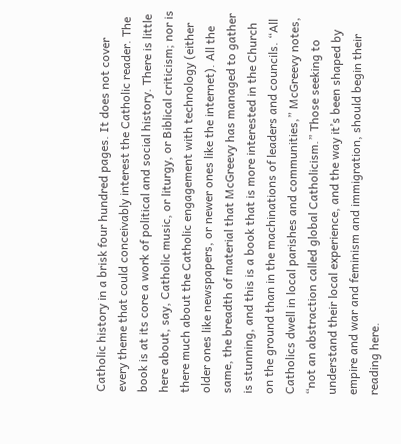Catholic history in a brisk four hundred pages. It does not cover every theme that could conceivably interest the Catholic reader. The book is at its core a work of political and social history. There is little here about, say, Catholic music, or liturgy, or Biblical criticism; nor is there much about the Catholic engagement with technology (either older ones like newspapers, or newer ones like the internet). All the same, the breadth of material that McGreevy has managed to gather is stunning, and this is a book that is more interested in the Church on the ground than in the machinations of leaders and councils. “All Catholics dwell in local parishes and communities,” McGreevy notes, “not an abstraction called global Catholicism.” Those seeking to understand their local experience, and the way it’s been shaped by empire and war and feminism and immigration, should begin their reading here.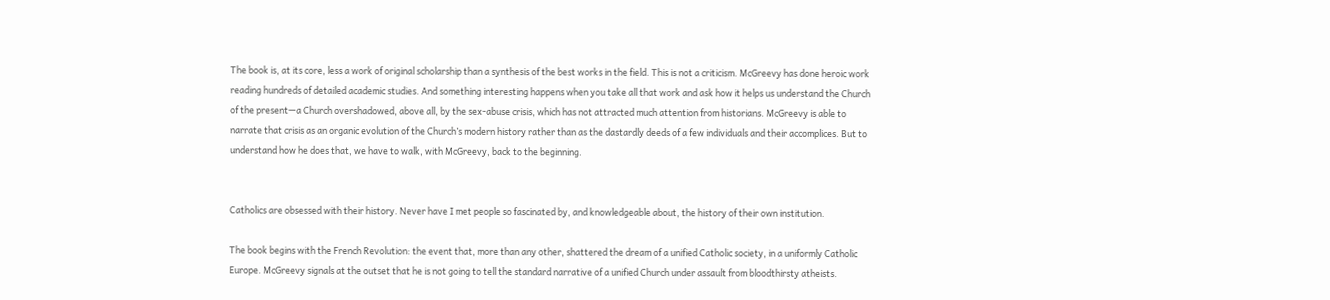The book is, at its core, less a work of original scholarship than a synthesis of the best works in the field. This is not a criticism. McGreevy has done heroic work reading hundreds of detailed academic studies. And something interesting happens when you take all that work and ask how it helps us understand the Church of the present—a Church overshadowed, above all, by the sex-abuse crisis, which has not attracted much attention from historians. McGreevy is able to narrate that crisis as an organic evolution of the Church’s modern history rather than as the dastardly deeds of a few individuals and their accomplices. But to understand how he does that, we have to walk, with McGreevy, back to the beginning.


Catholics are obsessed with their history. Never have I met people so fascinated by, and knowledgeable about, the history of their own institution.

The book begins with the French Revolution: the event that, more than any other, shattered the dream of a unified Catholic society, in a uniformly Catholic Europe. McGreevy signals at the outset that he is not going to tell the standard narrative of a unified Church under assault from bloodthirsty atheists.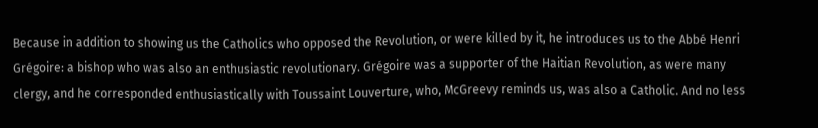Because in addition to showing us the Catholics who opposed the Revolution, or were killed by it, he introduces us to the Abbé Henri Grégoire: a bishop who was also an enthusiastic revolutionary. Grégoire was a supporter of the Haitian Revolution, as were many clergy, and he corresponded enthusiastically with Toussaint Louverture, who, McGreevy reminds us, was also a Catholic. And no less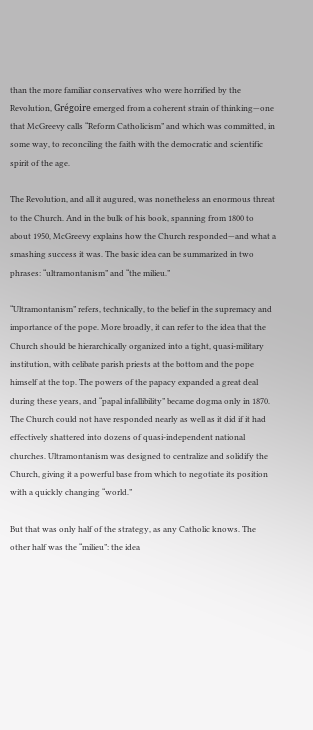than the more familiar conservatives who were horrified by the Revolution, Grégoire emerged from a coherent strain of thinking—one that McGreevy calls “Reform Catholicism” and which was committed, in some way, to reconciling the faith with the democratic and scientific spirit of the age.

The Revolution, and all it augured, was nonetheless an enormous threat to the Church. And in the bulk of his book, spanning from 1800 to about 1950, McGreevy explains how the Church responded—and what a smashing success it was. The basic idea can be summarized in two phrases: “ultramontanism” and “the milieu.”

“Ultramontanism” refers, technically, to the belief in the supremacy and importance of the pope. More broadly, it can refer to the idea that the Church should be hierarchically organized into a tight, quasi-military institution, with celibate parish priests at the bottom and the pope himself at the top. The powers of the papacy expanded a great deal during these years, and “papal infallibility” became dogma only in 1870. The Church could not have responded nearly as well as it did if it had effectively shattered into dozens of quasi-independent national churches. Ultramontanism was designed to centralize and solidify the Church, giving it a powerful base from which to negotiate its position with a quickly changing “world.”

But that was only half of the strategy, as any Catholic knows. The other half was the “milieu”: the idea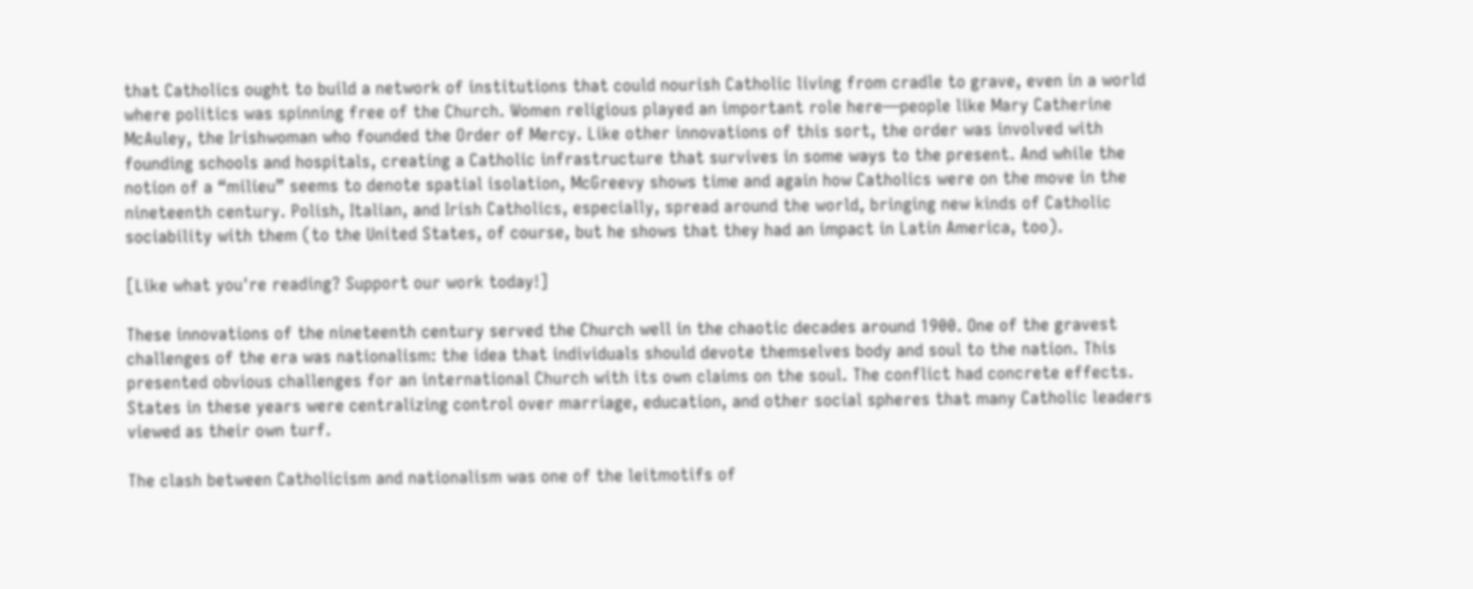that Catholics ought to build a network of institutions that could nourish Catholic living from cradle to grave, even in a world where politics was spinning free of the Church. Women religious played an important role here—people like Mary Catherine McAuley, the Irishwoman who founded the Order of Mercy. Like other innovations of this sort, the order was involved with founding schools and hospitals, creating a Catholic infrastructure that survives in some ways to the present. And while the notion of a “milieu” seems to denote spatial isolation, McGreevy shows time and again how Catholics were on the move in the nineteenth century. Polish, Italian, and Irish Catholics, especially, spread around the world, bringing new kinds of Catholic sociability with them (to the United States, of course, but he shows that they had an impact in Latin America, too).

[Like what you're reading? Support our work today!]

These innovations of the nineteenth century served the Church well in the chaotic decades around 1900. One of the gravest challenges of the era was nationalism: the idea that individuals should devote themselves body and soul to the nation. This presented obvious challenges for an international Church with its own claims on the soul. The conflict had concrete effects. States in these years were centralizing control over marriage, education, and other social spheres that many Catholic leaders viewed as their own turf.

The clash between Catholicism and nationalism was one of the leitmotifs of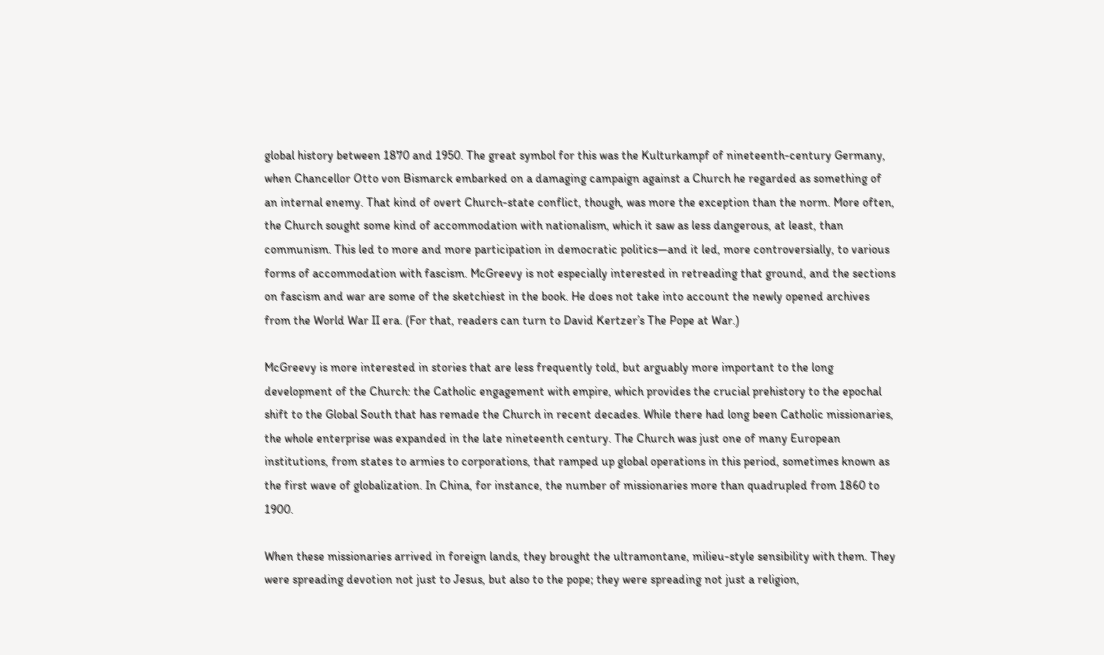global history between 1870 and 1950. The great symbol for this was the Kulturkampf of nineteenth-century Germany, when Chancellor Otto von Bismarck embarked on a damaging campaign against a Church he regarded as something of an internal enemy. That kind of overt Church-state conflict, though, was more the exception than the norm. More often, the Church sought some kind of accommodation with nationalism, which it saw as less dangerous, at least, than communism. This led to more and more participation in democratic politics—and it led, more controversially, to various forms of accommodation with fascism. McGreevy is not especially interested in retreading that ground, and the sections on fascism and war are some of the sketchiest in the book. He does not take into account the newly opened archives from the World War II era. (For that, readers can turn to David Kertzer’s The Pope at War.)

McGreevy is more interested in stories that are less frequently told, but arguably more important to the long development of the Church: the Catholic engagement with empire, which provides the crucial prehistory to the epochal shift to the Global South that has remade the Church in recent decades. While there had long been Catholic missionaries, the whole enterprise was expanded in the late nineteenth century. The Church was just one of many European institutions, from states to armies to corporations, that ramped up global operations in this period, sometimes known as the first wave of globalization. In China, for instance, the number of missionaries more than quadrupled from 1860 to 1900.

When these missionaries arrived in foreign lands, they brought the ultramontane, milieu-style sensibility with them. They were spreading devotion not just to Jesus, but also to the pope; they were spreading not just a religion,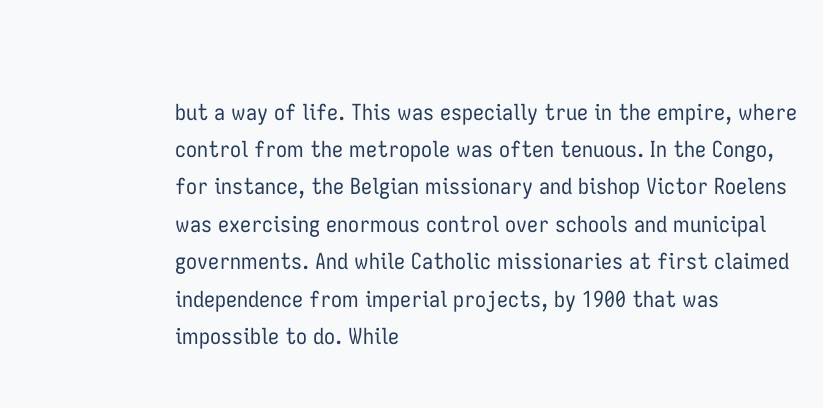but a way of life. This was especially true in the empire, where control from the metropole was often tenuous. In the Congo, for instance, the Belgian missionary and bishop Victor Roelens was exercising enormous control over schools and municipal governments. And while Catholic missionaries at first claimed independence from imperial projects, by 1900 that was impossible to do. While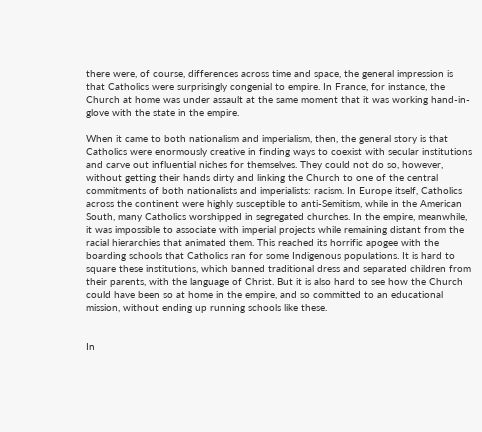there were, of course, differences across time and space, the general impression is that Catholics were surprisingly congenial to empire. In France, for instance, the Church at home was under assault at the same moment that it was working hand-in-glove with the state in the empire.

When it came to both nationalism and imperialism, then, the general story is that Catholics were enormously creative in finding ways to coexist with secular institutions and carve out influential niches for themselves. They could not do so, however, without getting their hands dirty and linking the Church to one of the central commitments of both nationalists and imperialists: racism. In Europe itself, Catholics across the continent were highly susceptible to anti-Semitism, while in the American South, many Catholics worshipped in segregated churches. In the empire, meanwhile, it was impossible to associate with imperial projects while remaining distant from the racial hierarchies that animated them. This reached its horrific apogee with the boarding schools that Catholics ran for some Indigenous populations. It is hard to square these institutions, which banned traditional dress and separated children from their parents, with the language of Christ. But it is also hard to see how the Church could have been so at home in the empire, and so committed to an educational mission, without ending up running schools like these.


In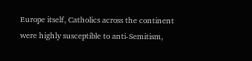Europe itself, Catholics across the continent were highly susceptible to anti-Semitism,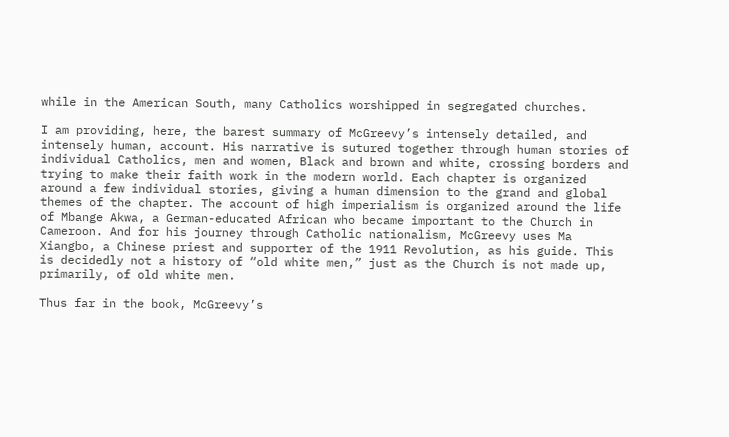while in the American South, many Catholics worshipped in segregated churches.

I am providing, here, the barest summary of McGreevy’s intensely detailed, and intensely human, account. His narrative is sutured together through human stories of individual Catholics, men and women, Black and brown and white, crossing borders and trying to make their faith work in the modern world. Each chapter is organized around a few individual stories, giving a human dimension to the grand and global themes of the chapter. The account of high imperialism is organized around the life of Mbange Akwa, a German-educated African who became important to the Church in Cameroon. And for his journey through Catholic nationalism, McGreevy uses Ma Xiangbo, a Chinese priest and supporter of the 1911 Revolution, as his guide. This is decidedly not a history of “old white men,” just as the Church is not made up, primarily, of old white men.

Thus far in the book, McGreevy’s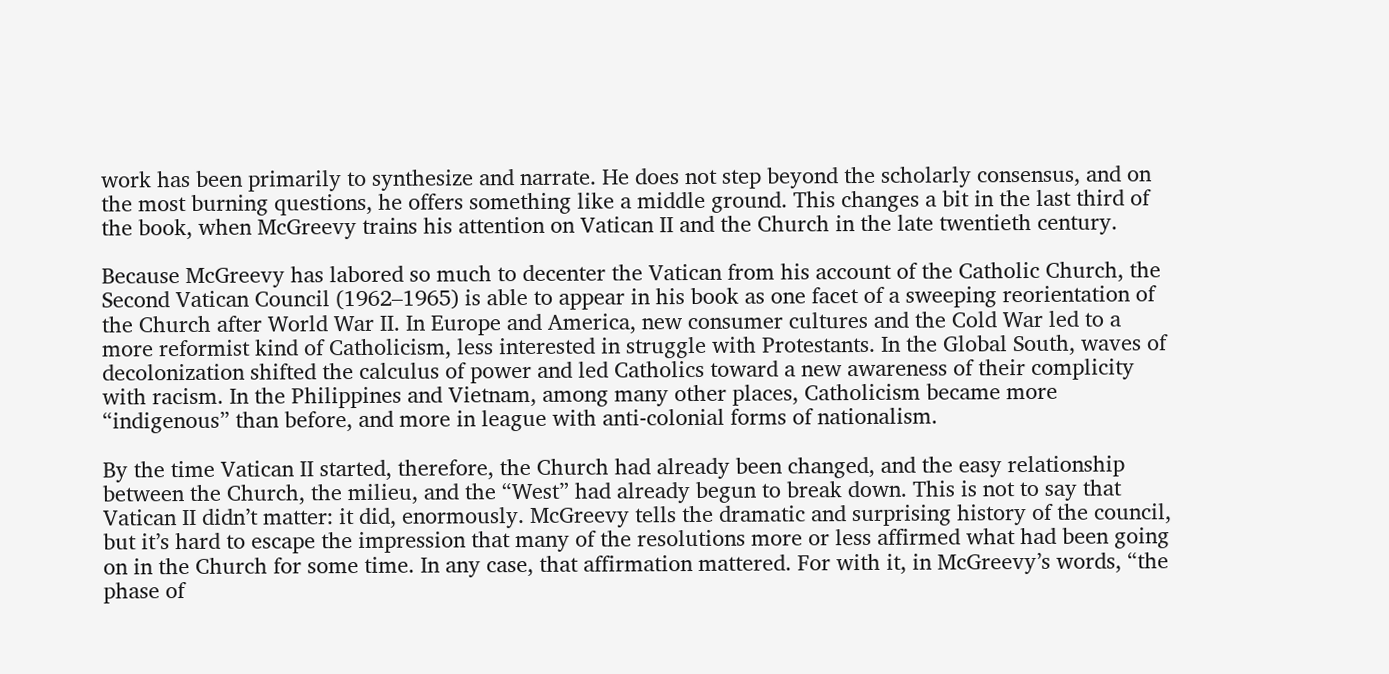work has been primarily to synthesize and narrate. He does not step beyond the scholarly consensus, and on the most burning questions, he offers something like a middle ground. This changes a bit in the last third of the book, when McGreevy trains his attention on Vatican II and the Church in the late twentieth century.

Because McGreevy has labored so much to decenter the Vatican from his account of the Catholic Church, the Second Vatican Council (1962–1965) is able to appear in his book as one facet of a sweeping reorientation of the Church after World War II. In Europe and America, new consumer cultures and the Cold War led to a more reformist kind of Catholicism, less interested in struggle with Protestants. In the Global South, waves of decolonization shifted the calculus of power and led Catholics toward a new awareness of their complicity with racism. In the Philippines and Vietnam, among many other places, Catholicism became more “indigenous” than before, and more in league with anti-colonial forms of nationalism.

By the time Vatican II started, therefore, the Church had already been changed, and the easy relationship between the Church, the milieu, and the “West” had already begun to break down. This is not to say that Vatican II didn’t matter: it did, enormously. McGreevy tells the dramatic and surprising history of the council, but it’s hard to escape the impression that many of the resolutions more or less affirmed what had been going on in the Church for some time. In any case, that affirmation mattered. For with it, in McGreevy’s words, “the phase of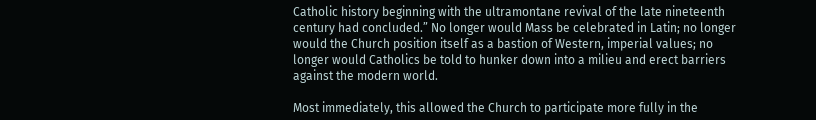Catholic history beginning with the ultramontane revival of the late nineteenth century had concluded.” No longer would Mass be celebrated in Latin; no longer would the Church position itself as a bastion of Western, imperial values; no longer would Catholics be told to hunker down into a milieu and erect barriers against the modern world.

Most immediately, this allowed the Church to participate more fully in the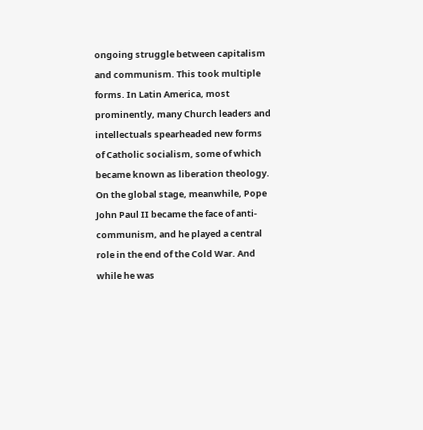ongoing struggle between capitalism and communism. This took multiple forms. In Latin America, most prominently, many Church leaders and intellectuals spearheaded new forms of Catholic socialism, some of which became known as liberation theology. On the global stage, meanwhile, Pope John Paul II became the face of anti-communism, and he played a central role in the end of the Cold War. And while he was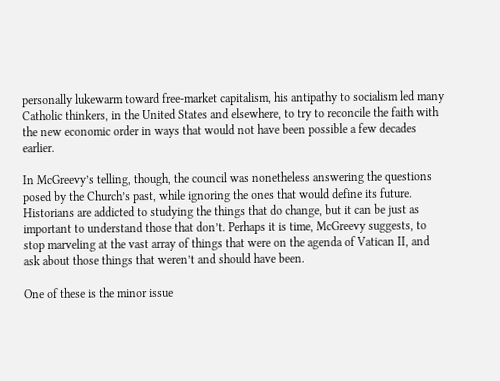personally lukewarm toward free-market capitalism, his antipathy to socialism led many Catholic thinkers, in the United States and elsewhere, to try to reconcile the faith with the new economic order in ways that would not have been possible a few decades earlier.

In McGreevy’s telling, though, the council was nonetheless answering the questions posed by the Church’s past, while ignoring the ones that would define its future. Historians are addicted to studying the things that do change, but it can be just as important to understand those that don’t. Perhaps it is time, McGreevy suggests, to stop marveling at the vast array of things that were on the agenda of Vatican II, and ask about those things that weren’t and should have been.

One of these is the minor issue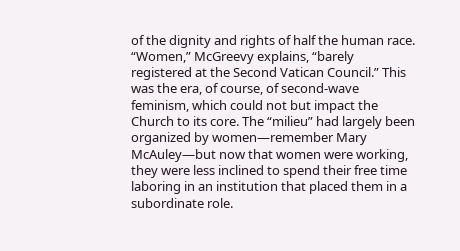of the dignity and rights of half the human race. “Women,” McGreevy explains, “barely registered at the Second Vatican Council.” This was the era, of course, of second-wave feminism, which could not but impact the Church to its core. The “milieu” had largely been organized by women—remember Mary McAuley—but now that women were working, they were less inclined to spend their free time laboring in an institution that placed them in a subordinate role.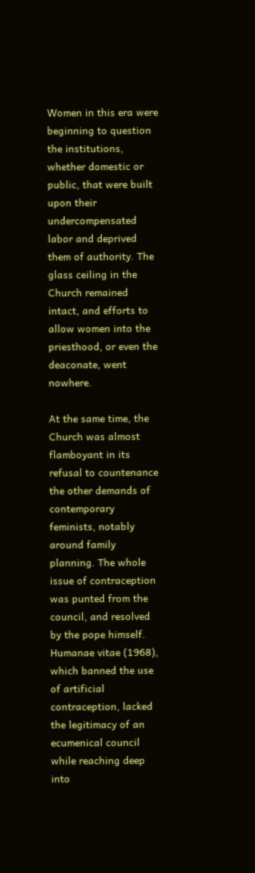Women in this era were beginning to question the institutions, whether domestic or public, that were built upon their undercompensated labor and deprived them of authority. The glass ceiling in the Church remained intact, and efforts to allow women into the priesthood, or even the deaconate, went nowhere.

At the same time, the Church was almost flamboyant in its refusal to countenance the other demands of contemporary feminists, notably around family planning. The whole issue of contraception was punted from the council, and resolved by the pope himself. Humanae vitae (1968), which banned the use of artificial contraception, lacked the legitimacy of an ecumenical council while reaching deep into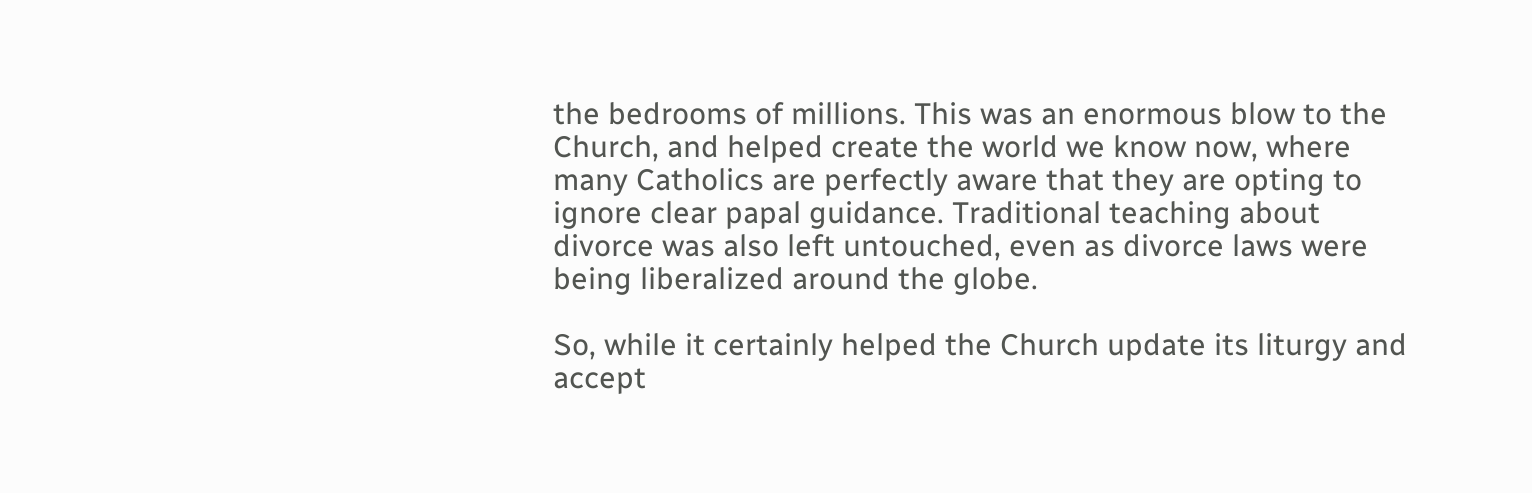the bedrooms of millions. This was an enormous blow to the Church, and helped create the world we know now, where many Catholics are perfectly aware that they are opting to ignore clear papal guidance. Traditional teaching about divorce was also left untouched, even as divorce laws were being liberalized around the globe.

So, while it certainly helped the Church update its liturgy and accept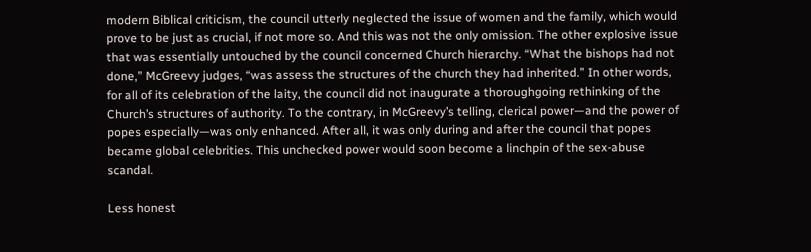modern Biblical criticism, the council utterly neglected the issue of women and the family, which would prove to be just as crucial, if not more so. And this was not the only omission. The other explosive issue that was essentially untouched by the council concerned Church hierarchy. “What the bishops had not done,” McGreevy judges, “was assess the structures of the church they had inherited.” In other words, for all of its celebration of the laity, the council did not inaugurate a thoroughgoing rethinking of the Church’s structures of authority. To the contrary, in McGreevy’s telling, clerical power—and the power of popes especially—was only enhanced. After all, it was only during and after the council that popes became global celebrities. This unchecked power would soon become a linchpin of the sex-abuse scandal.

Less honest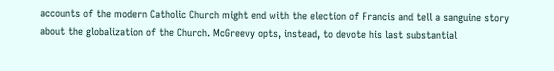accounts of the modern Catholic Church might end with the election of Francis and tell a sanguine story about the globalization of the Church. McGreevy opts, instead, to devote his last substantial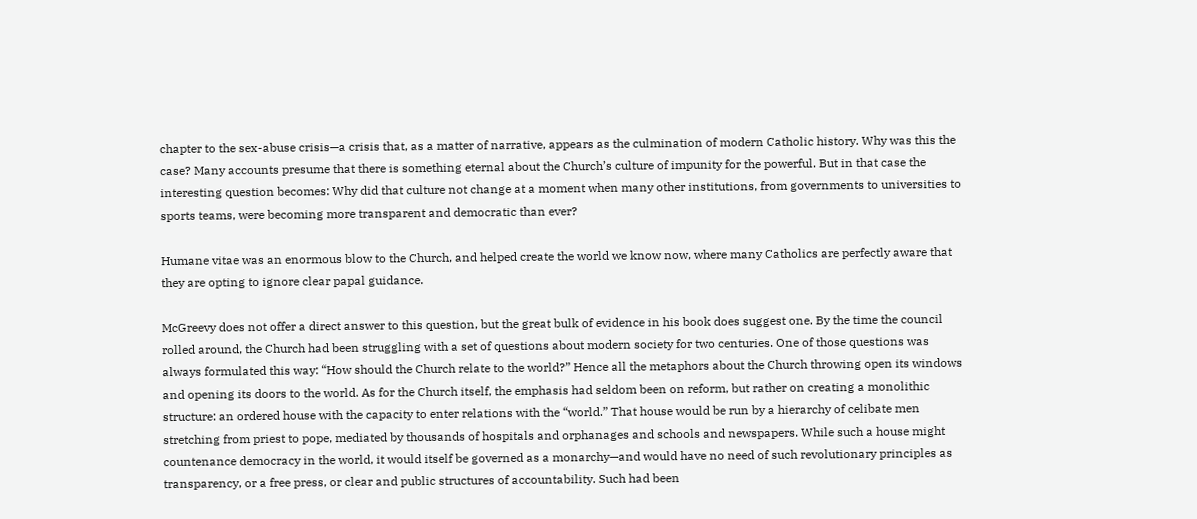chapter to the sex-abuse crisis—a crisis that, as a matter of narrative, appears as the culmination of modern Catholic history. Why was this the case? Many accounts presume that there is something eternal about the Church’s culture of impunity for the powerful. But in that case the interesting question becomes: Why did that culture not change at a moment when many other institutions, from governments to universities to sports teams, were becoming more transparent and democratic than ever?

Humane vitae was an enormous blow to the Church, and helped create the world we know now, where many Catholics are perfectly aware that they are opting to ignore clear papal guidance.

McGreevy does not offer a direct answer to this question, but the great bulk of evidence in his book does suggest one. By the time the council rolled around, the Church had been struggling with a set of questions about modern society for two centuries. One of those questions was always formulated this way: “How should the Church relate to the world?” Hence all the metaphors about the Church throwing open its windows and opening its doors to the world. As for the Church itself, the emphasis had seldom been on reform, but rather on creating a monolithic structure: an ordered house with the capacity to enter relations with the “world.” That house would be run by a hierarchy of celibate men stretching from priest to pope, mediated by thousands of hospitals and orphanages and schools and newspapers. While such a house might countenance democracy in the world, it would itself be governed as a monarchy—and would have no need of such revolutionary principles as transparency, or a free press, or clear and public structures of accountability. Such had been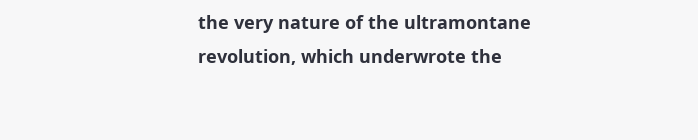the very nature of the ultramontane revolution, which underwrote the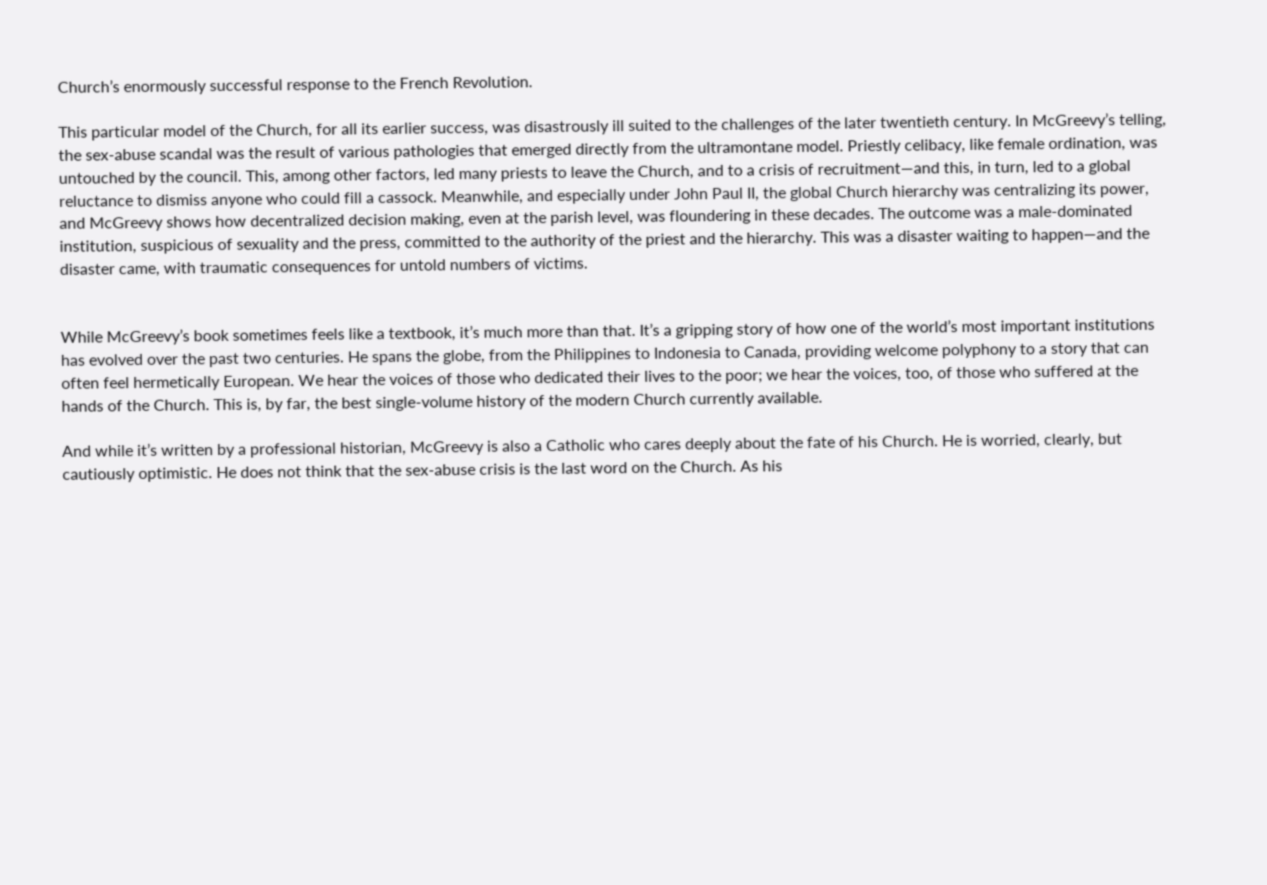Church’s enormously successful response to the French Revolution.

This particular model of the Church, for all its earlier success, was disastrously ill suited to the challenges of the later twentieth century. In McGreevy’s telling, the sex-abuse scandal was the result of various pathologies that emerged directly from the ultramontane model. Priestly celibacy, like female ordination, was untouched by the council. This, among other factors, led many priests to leave the Church, and to a crisis of recruitment—and this, in turn, led to a global reluctance to dismiss anyone who could fill a cassock. Meanwhile, and especially under John Paul II, the global Church hierarchy was centralizing its power, and McGreevy shows how decentralized decision making, even at the parish level, was floundering in these decades. The outcome was a male-dominated institution, suspicious of sexuality and the press, committed to the authority of the priest and the hierarchy. This was a disaster waiting to happen—and the disaster came, with traumatic consequences for untold numbers of victims.


While McGreevy’s book sometimes feels like a textbook, it’s much more than that. It’s a gripping story of how one of the world’s most important institutions has evolved over the past two centuries. He spans the globe, from the Philippines to Indonesia to Canada, providing welcome polyphony to a story that can often feel hermetically European. We hear the voices of those who dedicated their lives to the poor; we hear the voices, too, of those who suffered at the hands of the Church. This is, by far, the best single-volume history of the modern Church currently available.

And while it’s written by a professional historian, McGreevy is also a Catholic who cares deeply about the fate of his Church. He is worried, clearly, but cautiously optimistic. He does not think that the sex-abuse crisis is the last word on the Church. As his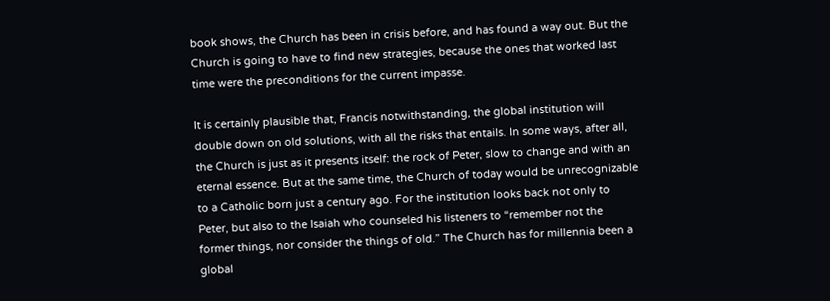book shows, the Church has been in crisis before, and has found a way out. But the Church is going to have to find new strategies, because the ones that worked last time were the preconditions for the current impasse.

It is certainly plausible that, Francis notwithstanding, the global institution will double down on old solutions, with all the risks that entails. In some ways, after all, the Church is just as it presents itself: the rock of Peter, slow to change and with an eternal essence. But at the same time, the Church of today would be unrecognizable to a Catholic born just a century ago. For the institution looks back not only to Peter, but also to the Isaiah who counseled his listeners to “remember not the former things, nor consider the things of old.” The Church has for millennia been a global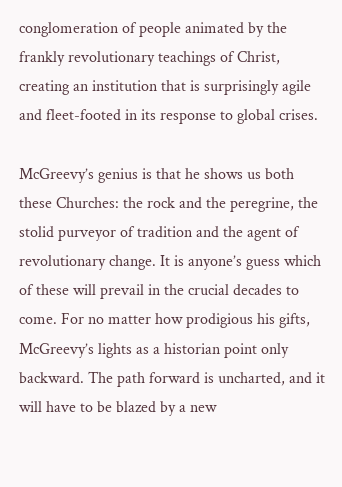conglomeration of people animated by the frankly revolutionary teachings of Christ, creating an institution that is surprisingly agile and fleet-footed in its response to global crises.

McGreevy’s genius is that he shows us both these Churches: the rock and the peregrine, the stolid purveyor of tradition and the agent of revolutionary change. It is anyone’s guess which of these will prevail in the crucial decades to come. For no matter how prodigious his gifts, McGreevy’s lights as a historian point only backward. The path forward is uncharted, and it will have to be blazed by a new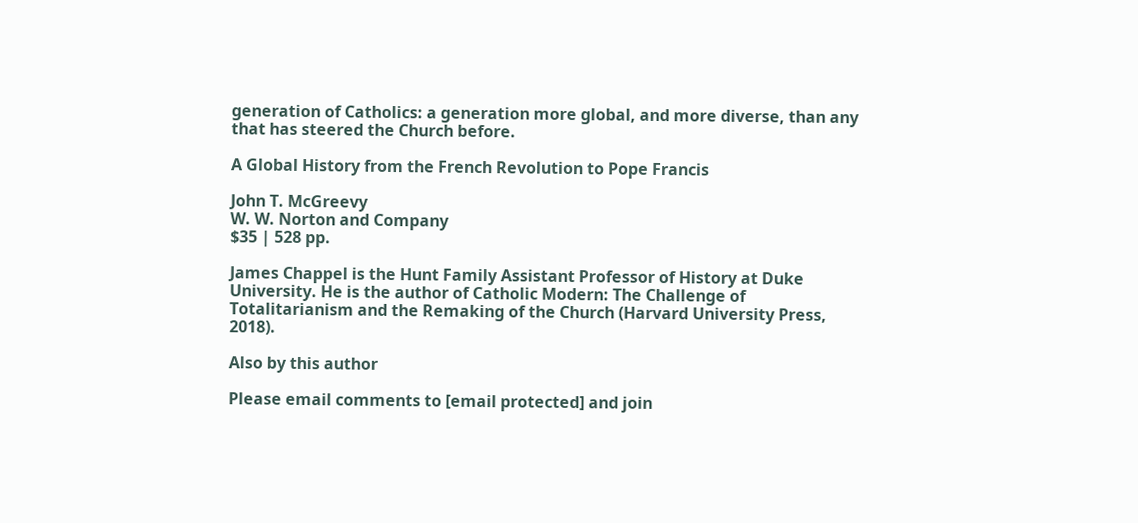generation of Catholics: a generation more global, and more diverse, than any that has steered the Church before.

A Global History from the French Revolution to Pope Francis

John T. McGreevy
W. W. Norton and Company
$35 | 528 pp.

James Chappel is the Hunt Family Assistant Professor of History at Duke University. He is the author of Catholic Modern: The Challenge of Totalitarianism and the Remaking of the Church (Harvard University Press, 2018).

Also by this author

Please email comments to [email protected] and join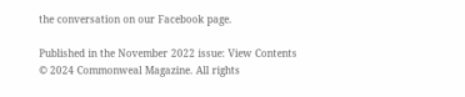the conversation on our Facebook page.

Published in the November 2022 issue: View Contents
© 2024 Commonweal Magazine. All rights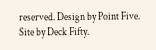reserved. Design by Point Five. Site by Deck Fifty.